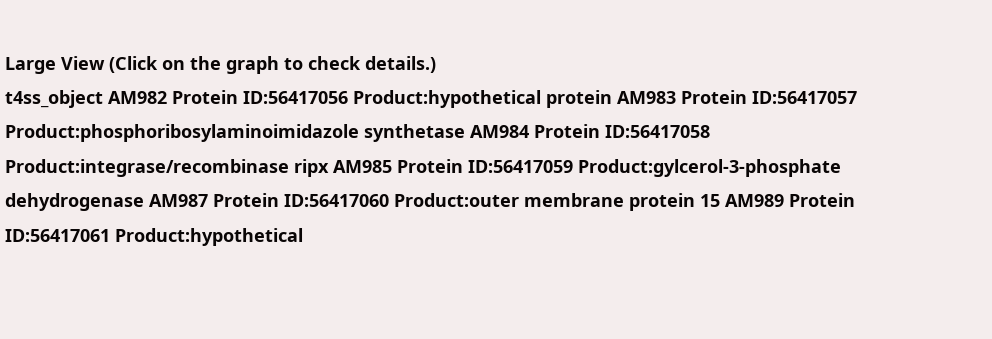Large View (Click on the graph to check details.)
t4ss_object AM982 Protein ID:56417056 Product:hypothetical protein AM983 Protein ID:56417057 Product:phosphoribosylaminoimidazole synthetase AM984 Protein ID:56417058 Product:integrase/recombinase ripx AM985 Protein ID:56417059 Product:gylcerol-3-phosphate dehydrogenase AM987 Protein ID:56417060 Product:outer membrane protein 15 AM989 Protein ID:56417061 Product:hypothetical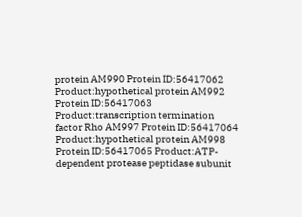protein AM990 Protein ID:56417062 Product:hypothetical protein AM992 Protein ID:56417063 Product:transcription termination factor Rho AM997 Protein ID:56417064 Product:hypothetical protein AM998 Protein ID:56417065 Product:ATP-dependent protease peptidase subunit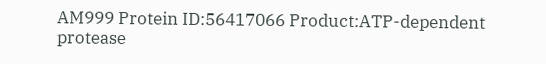AM999 Protein ID:56417066 Product:ATP-dependent protease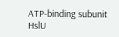ATP-binding subunit HslU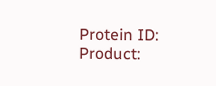Protein ID: Product: